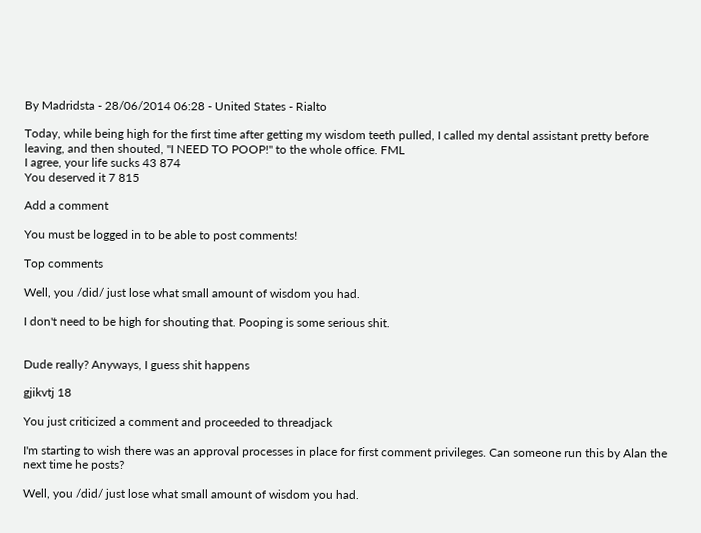By Madridsta - 28/06/2014 06:28 - United States - Rialto

Today, while being high for the first time after getting my wisdom teeth pulled, I called my dental assistant pretty before leaving, and then shouted, "I NEED TO POOP!" to the whole office. FML
I agree, your life sucks 43 874
You deserved it 7 815

Add a comment

You must be logged in to be able to post comments!

Top comments

Well, you /did/ just lose what small amount of wisdom you had.

I don't need to be high for shouting that. Pooping is some serious shit.


Dude really? Anyways, I guess shit happens

gjikvtj 18

You just criticized a comment and proceeded to threadjack

I'm starting to wish there was an approval processes in place for first comment privileges. Can someone run this by Alan the next time he posts?

Well, you /did/ just lose what small amount of wisdom you had.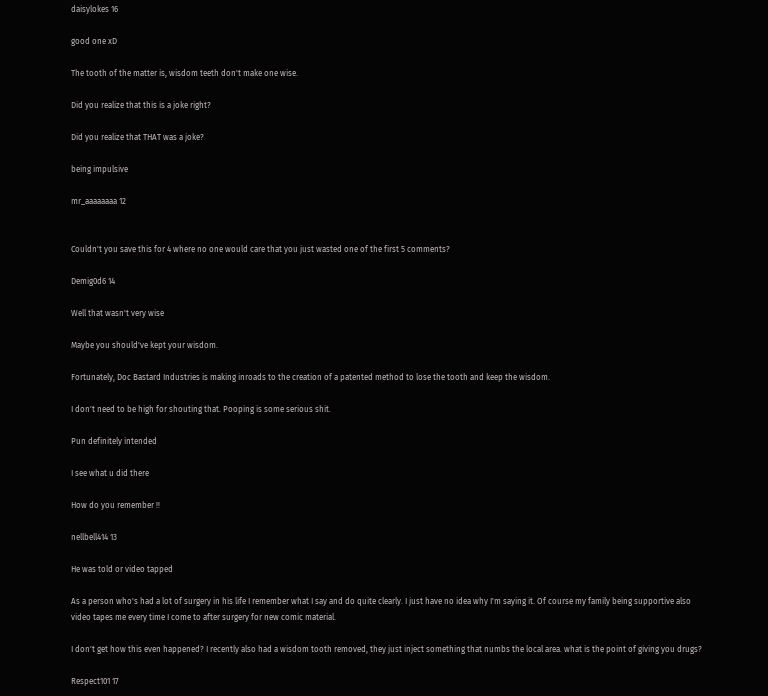daisylokes 16

good one xD

The tooth of the matter is, wisdom teeth don't make one wise.

Did you realize that this is a joke right?

Did you realize that THAT was a joke?

being impulsive

mr_aaaaaaaa 12


Couldn't you save this for 4 where no one would care that you just wasted one of the first 5 comments?

Demig0d6 14

Well that wasn't very wise

Maybe you should've kept your wisdom.

Fortunately, Doc Bastard Industries is making inroads to the creation of a patented method to lose the tooth and keep the wisdom.

I don't need to be high for shouting that. Pooping is some serious shit.

Pun definitely intended

I see what u did there

How do you remember !!

nellbell414 13

He was told or video tapped

As a person who's had a lot of surgery in his life I remember what I say and do quite clearly. I just have no idea why I'm saying it. Of course my family being supportive also video tapes me every time I come to after surgery for new comic material.

I don't get how this even happened? I recently also had a wisdom tooth removed, they just inject something that numbs the local area. what is the point of giving you drugs?

Respect101 17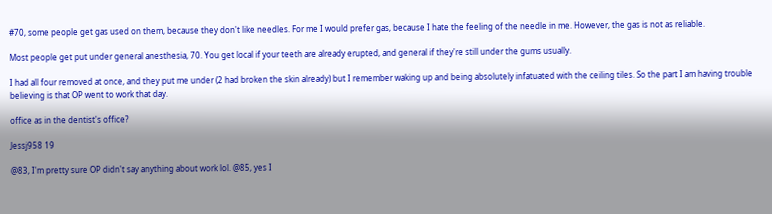#70, some people get gas used on them, because they don't like needles. For me I would prefer gas, because I hate the feeling of the needle in me. However, the gas is not as reliable.

Most people get put under general anesthesia, 70. You get local if your teeth are already erupted, and general if they're still under the gums usually.

I had all four removed at once, and they put me under (2 had broken the skin already) but I remember waking up and being absolutely infatuated with the ceiling tiles. So the part I am having trouble believing is that OP went to work that day.

office as in the dentist's office?

Jessj958 19

@83, I'm pretty sure OP didn't say anything about work lol. @85, yes I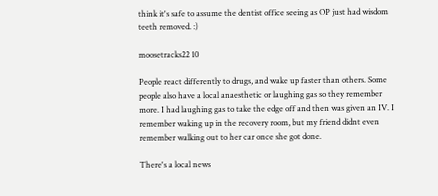think it's safe to assume the dentist office seeing as OP just had wisdom teeth removed. :)

moosetracks22 10

People react differently to drugs, and wake up faster than others. Some people also have a local anaesthetic or laughing gas so they remember more. I had laughing gas to take the edge off and then was given an IV. I remember waking up in the recovery room, but my friend didnt even remember walking out to her car once she got done.

There's a local news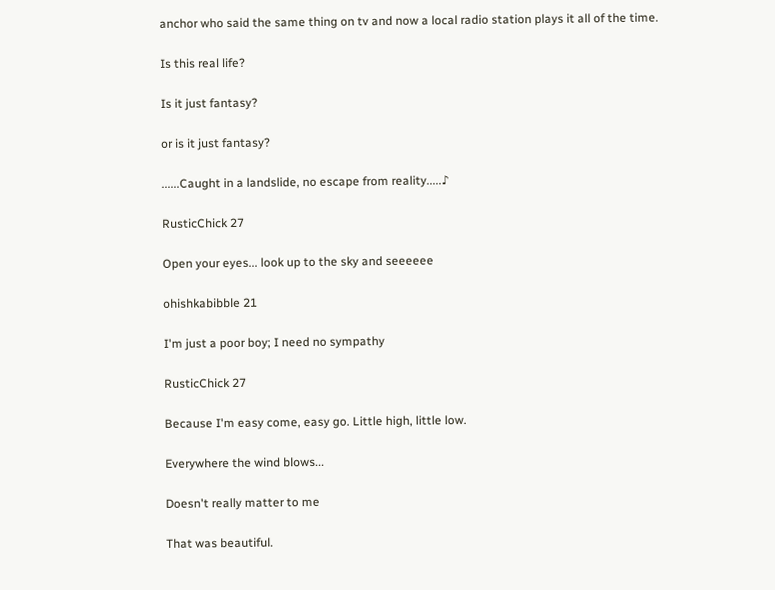anchor who said the same thing on tv and now a local radio station plays it all of the time.

Is this real life?

Is it just fantasy?

or is it just fantasy?

......Caught in a landslide, no escape from reality.....♪

RusticChick 27

Open your eyes... look up to the sky and seeeeee

ohishkabibble 21

I'm just a poor boy; I need no sympathy

RusticChick 27

Because I'm easy come, easy go. Little high, little low.

Everywhere the wind blows...

Doesn't really matter to me

That was beautiful.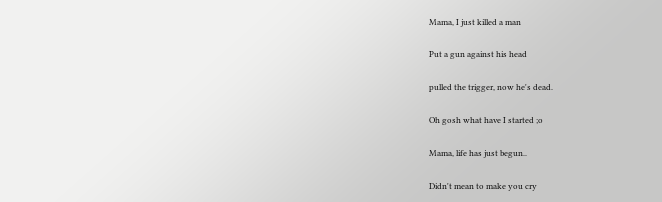Mama, I just killed a man

Put a gun against his head

pulled the trigger, now he's dead.

Oh gosh what have I started ;o

Mama, life has just begun..

Didn't mean to make you cry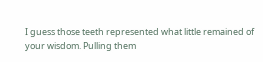I guess those teeth represented what little remained of your wisdom. Pulling them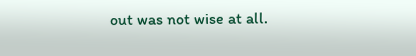out was not wise at all.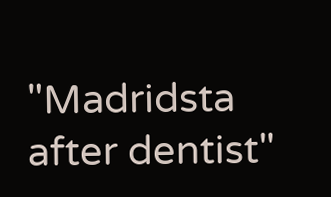"Madridsta after dentist"